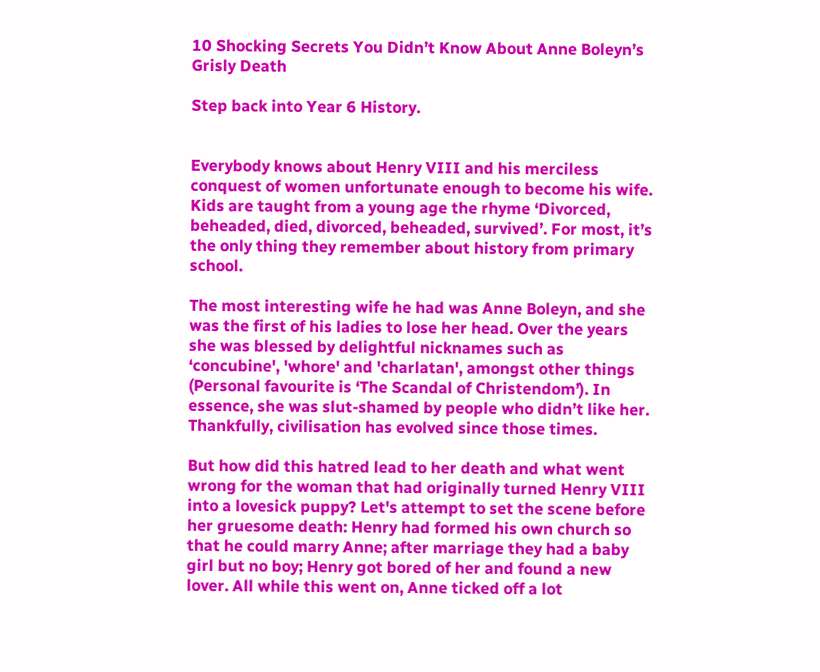10 Shocking Secrets You Didn’t Know About Anne Boleyn’s Grisly Death

Step back into Year 6 History.


Everybody knows about Henry VIII and his merciless conquest of women unfortunate enough to become his wife. Kids are taught from a young age the rhyme ‘Divorced, beheaded, died, divorced, beheaded, survived’. For most, it’s the only thing they remember about history from primary school.

The most interesting wife he had was Anne Boleyn, and she was the first of his ladies to lose her head. Over the years she was blessed by delightful nicknames such as ‘concubine', 'whore' and 'charlatan', amongst other things (Personal favourite is ‘The Scandal of Christendom’). In essence, she was slut-shamed by people who didn’t like her. Thankfully, civilisation has evolved since those times.

But how did this hatred lead to her death and what went wrong for the woman that had originally turned Henry VIII into a lovesick puppy? Let's attempt to set the scene before her gruesome death: Henry had formed his own church so that he could marry Anne; after marriage they had a baby girl but no boy; Henry got bored of her and found a new lover. All while this went on, Anne ticked off a lot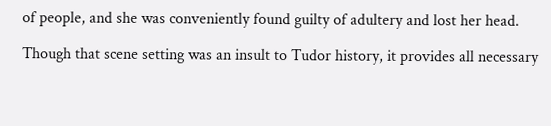of people, and she was conveniently found guilty of adultery and lost her head.

Though that scene setting was an insult to Tudor history, it provides all necessary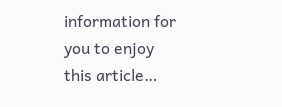information for you to enjoy this article…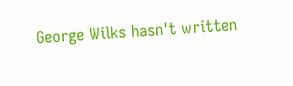George Wilks hasn't written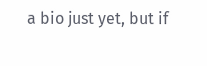a bio just yet, but if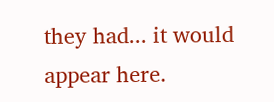they had... it would appear here.